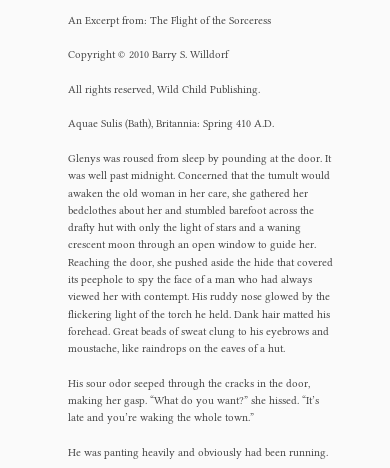An Excerpt from: The Flight of the Sorceress

Copyright © 2010 Barry S. Willdorf

All rights reserved, Wild Child Publishing.

Aquae Sulis (Bath), Britannia: Spring 410 A.D.

Glenys was roused from sleep by pounding at the door. It was well past midnight. Concerned that the tumult would awaken the old woman in her care, she gathered her bedclothes about her and stumbled barefoot across the drafty hut with only the light of stars and a waning crescent moon through an open window to guide her. Reaching the door, she pushed aside the hide that covered its peephole to spy the face of a man who had always viewed her with contempt. His ruddy nose glowed by the flickering light of the torch he held. Dank hair matted his forehead. Great beads of sweat clung to his eyebrows and moustache, like raindrops on the eaves of a hut.

His sour odor seeped through the cracks in the door, making her gasp. “What do you want?” she hissed. “It’s late and you’re waking the whole town.”

He was panting heavily and obviously had been running.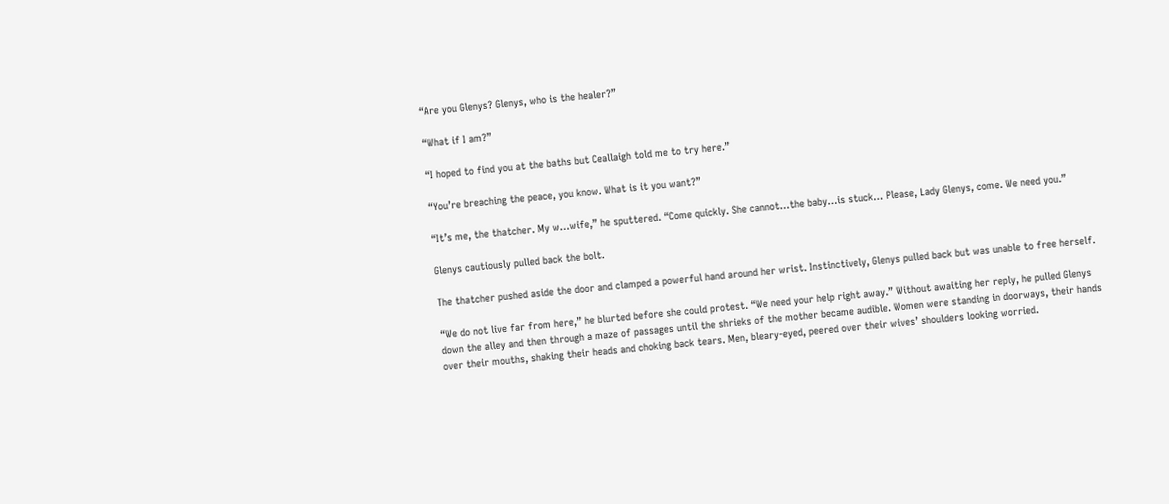“Are you Glenys? Glenys, who is the healer?”

“What if I am?”

“I hoped to find you at the baths but Ceallaigh told me to try here.”

“You’re breaching the peace, you know. What is it you want?”

“It’s me, the thatcher. My w…wife,” he sputtered. “Come quickly. She cannot…the baby…is stuck… Please, Lady Glenys, come. We need you.”

Glenys cautiously pulled back the bolt.

The thatcher pushed aside the door and clamped a powerful hand around her wrist. Instinctively, Glenys pulled back but was unable to free herself.

“We do not live far from here,” he blurted before she could protest. “We need your help right away.” Without awaiting her reply, he pulled Glenys down the alley and then through a maze of passages until the shrieks of the mother became audible. Women were standing in doorways, their hands over their mouths, shaking their heads and choking back tears. Men, bleary-eyed, peered over their wives’ shoulders looking worried.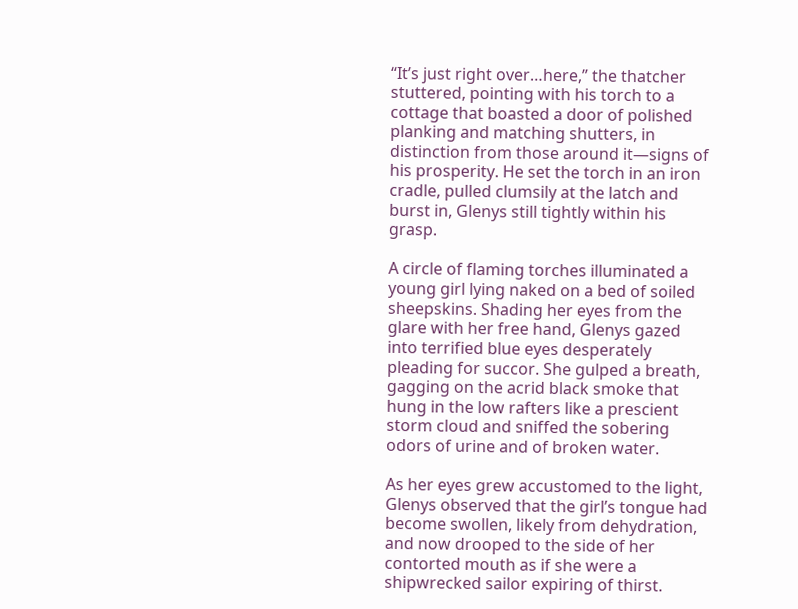“It’s just right over…here,” the thatcher stuttered, pointing with his torch to a cottage that boasted a door of polished planking and matching shutters, in distinction from those around it—signs of his prosperity. He set the torch in an iron cradle, pulled clumsily at the latch and burst in, Glenys still tightly within his grasp.

A circle of flaming torches illuminated a young girl lying naked on a bed of soiled sheepskins. Shading her eyes from the glare with her free hand, Glenys gazed into terrified blue eyes desperately pleading for succor. She gulped a breath, gagging on the acrid black smoke that hung in the low rafters like a prescient storm cloud and sniffed the sobering odors of urine and of broken water.

As her eyes grew accustomed to the light, Glenys observed that the girl’s tongue had become swollen, likely from dehydration, and now drooped to the side of her contorted mouth as if she were a shipwrecked sailor expiring of thirst.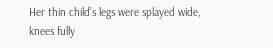Her thin child’s legs were splayed wide, knees fully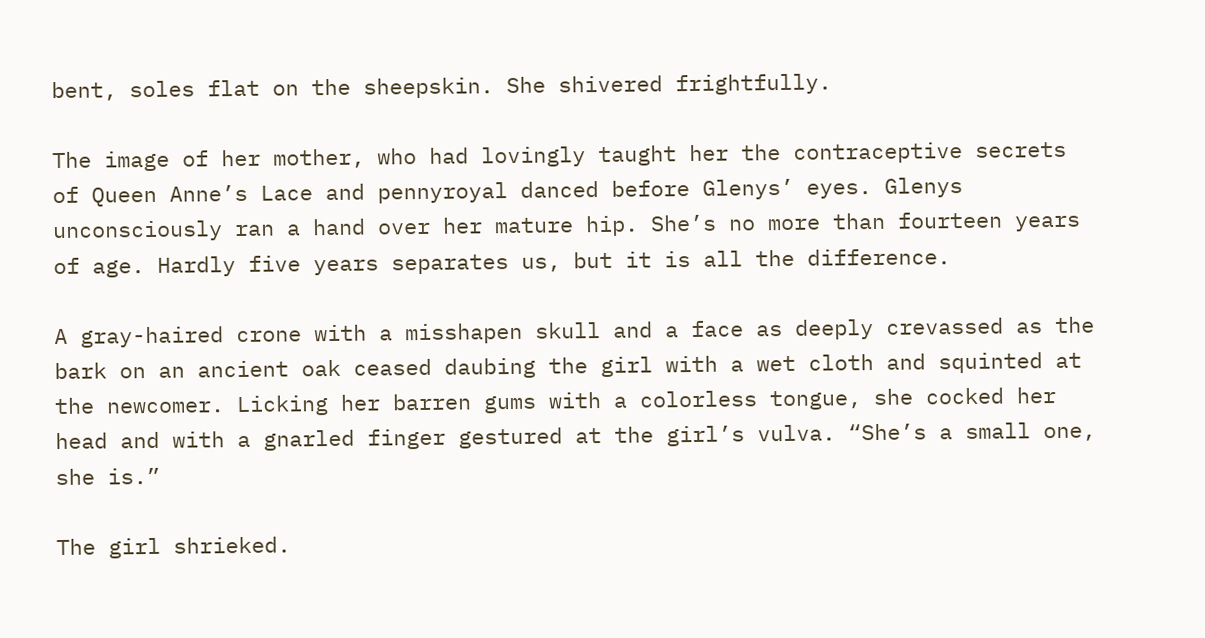bent, soles flat on the sheepskin. She shivered frightfully.

The image of her mother, who had lovingly taught her the contraceptive secrets of Queen Anne’s Lace and pennyroyal danced before Glenys’ eyes. Glenys unconsciously ran a hand over her mature hip. She’s no more than fourteen years of age. Hardly five years separates us, but it is all the difference.

A gray-haired crone with a misshapen skull and a face as deeply crevassed as the bark on an ancient oak ceased daubing the girl with a wet cloth and squinted at the newcomer. Licking her barren gums with a colorless tongue, she cocked her head and with a gnarled finger gestured at the girl’s vulva. “She’s a small one, she is.”

The girl shrieked.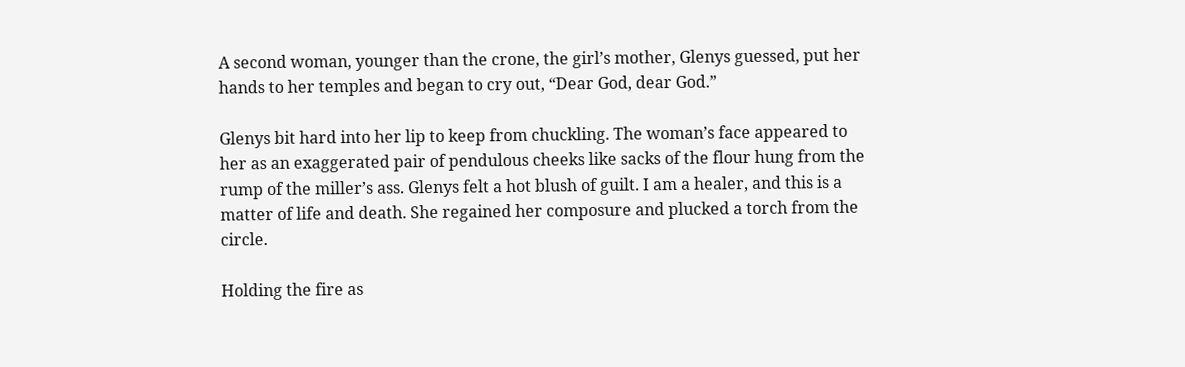A second woman, younger than the crone, the girl’s mother, Glenys guessed, put her hands to her temples and began to cry out, “Dear God, dear God.”

Glenys bit hard into her lip to keep from chuckling. The woman’s face appeared to her as an exaggerated pair of pendulous cheeks like sacks of the flour hung from the rump of the miller’s ass. Glenys felt a hot blush of guilt. I am a healer, and this is a matter of life and death. She regained her composure and plucked a torch from the circle.

Holding the fire as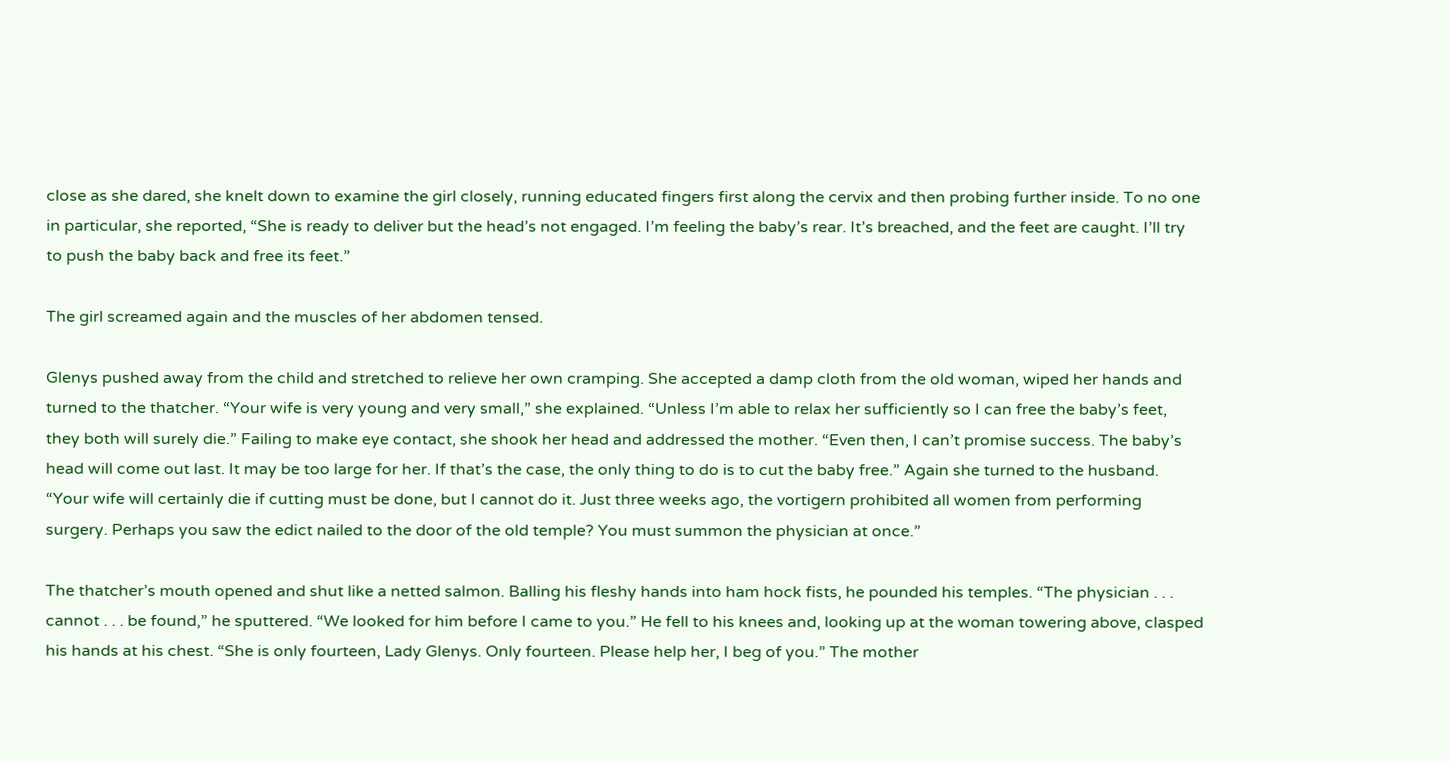close as she dared, she knelt down to examine the girl closely, running educated fingers first along the cervix and then probing further inside. To no one in particular, she reported, “She is ready to deliver but the head’s not engaged. I’m feeling the baby’s rear. It’s breached, and the feet are caught. I’ll try to push the baby back and free its feet.”

The girl screamed again and the muscles of her abdomen tensed.

Glenys pushed away from the child and stretched to relieve her own cramping. She accepted a damp cloth from the old woman, wiped her hands and turned to the thatcher. “Your wife is very young and very small,” she explained. “Unless I’m able to relax her sufficiently so I can free the baby’s feet, they both will surely die.” Failing to make eye contact, she shook her head and addressed the mother. “Even then, I can’t promise success. The baby’s head will come out last. It may be too large for her. If that’s the case, the only thing to do is to cut the baby free.” Again she turned to the husband. “Your wife will certainly die if cutting must be done, but I cannot do it. Just three weeks ago, the vortigern prohibited all women from performing surgery. Perhaps you saw the edict nailed to the door of the old temple? You must summon the physician at once.”

The thatcher’s mouth opened and shut like a netted salmon. Balling his fleshy hands into ham hock fists, he pounded his temples. “The physician . . . cannot . . . be found,” he sputtered. “We looked for him before I came to you.” He fell to his knees and, looking up at the woman towering above, clasped his hands at his chest. “She is only fourteen, Lady Glenys. Only fourteen. Please help her, I beg of you.” The mother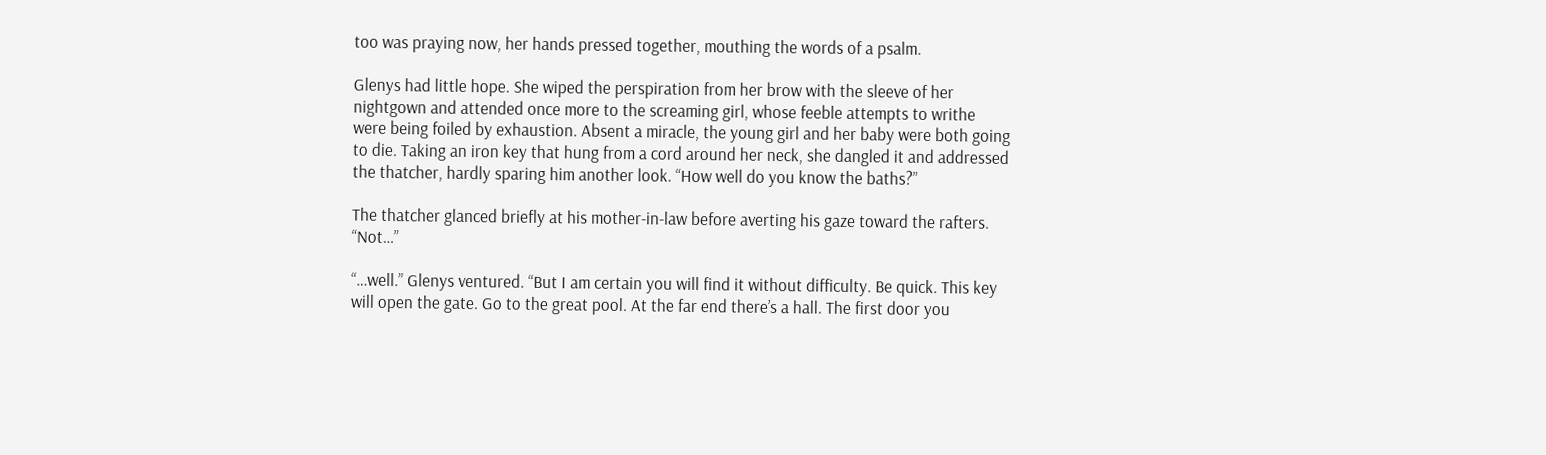too was praying now, her hands pressed together, mouthing the words of a psalm.

Glenys had little hope. She wiped the perspiration from her brow with the sleeve of her nightgown and attended once more to the screaming girl, whose feeble attempts to writhe were being foiled by exhaustion. Absent a miracle, the young girl and her baby were both going to die. Taking an iron key that hung from a cord around her neck, she dangled it and addressed the thatcher, hardly sparing him another look. “How well do you know the baths?”

The thatcher glanced briefly at his mother-in-law before averting his gaze toward the rafters. “Not…”

“…well.” Glenys ventured. “But I am certain you will find it without difficulty. Be quick. This key will open the gate. Go to the great pool. At the far end there’s a hall. The first door you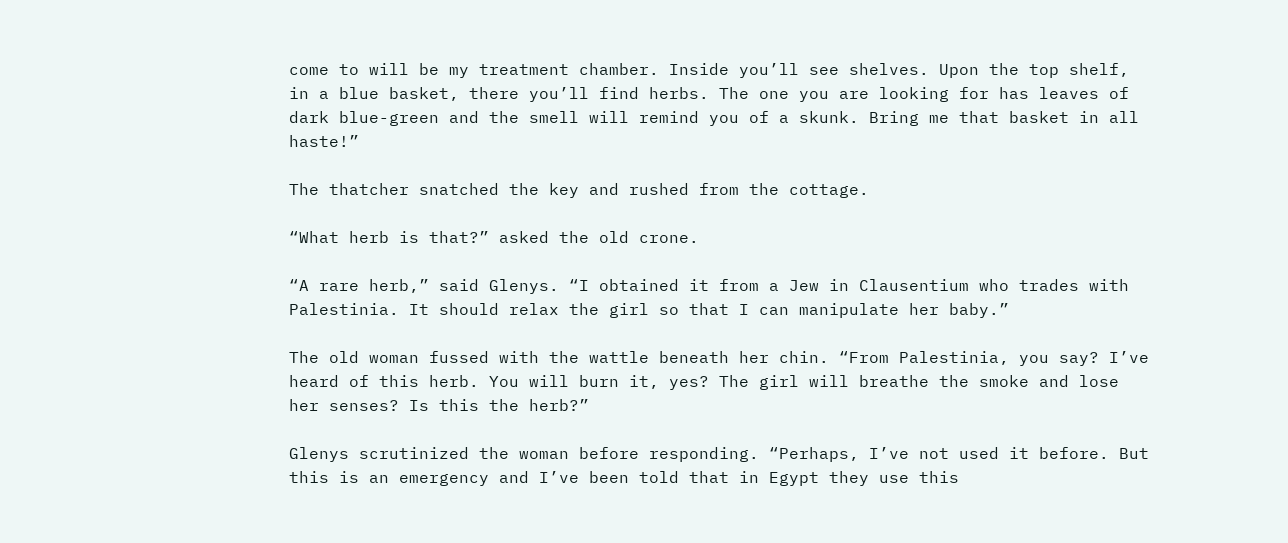come to will be my treatment chamber. Inside you’ll see shelves. Upon the top shelf, in a blue basket, there you’ll find herbs. The one you are looking for has leaves of dark blue-green and the smell will remind you of a skunk. Bring me that basket in all haste!”

The thatcher snatched the key and rushed from the cottage.

“What herb is that?” asked the old crone.

“A rare herb,” said Glenys. “I obtained it from a Jew in Clausentium who trades with Palestinia. It should relax the girl so that I can manipulate her baby.”

The old woman fussed with the wattle beneath her chin. “From Palestinia, you say? I’ve heard of this herb. You will burn it, yes? The girl will breathe the smoke and lose her senses? Is this the herb?”

Glenys scrutinized the woman before responding. “Perhaps, I’ve not used it before. But this is an emergency and I’ve been told that in Egypt they use this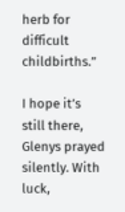herb for difficult childbirths.”

I hope it’s still there, Glenys prayed silently. With luck,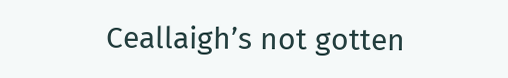Ceallaigh’s not gotten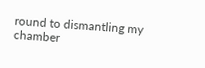round to dismantling my chamber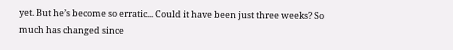yet. But he’s become so erratic... Could it have been just three weeks? So much has changed since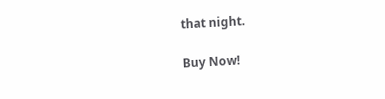that night.

Buy Now!